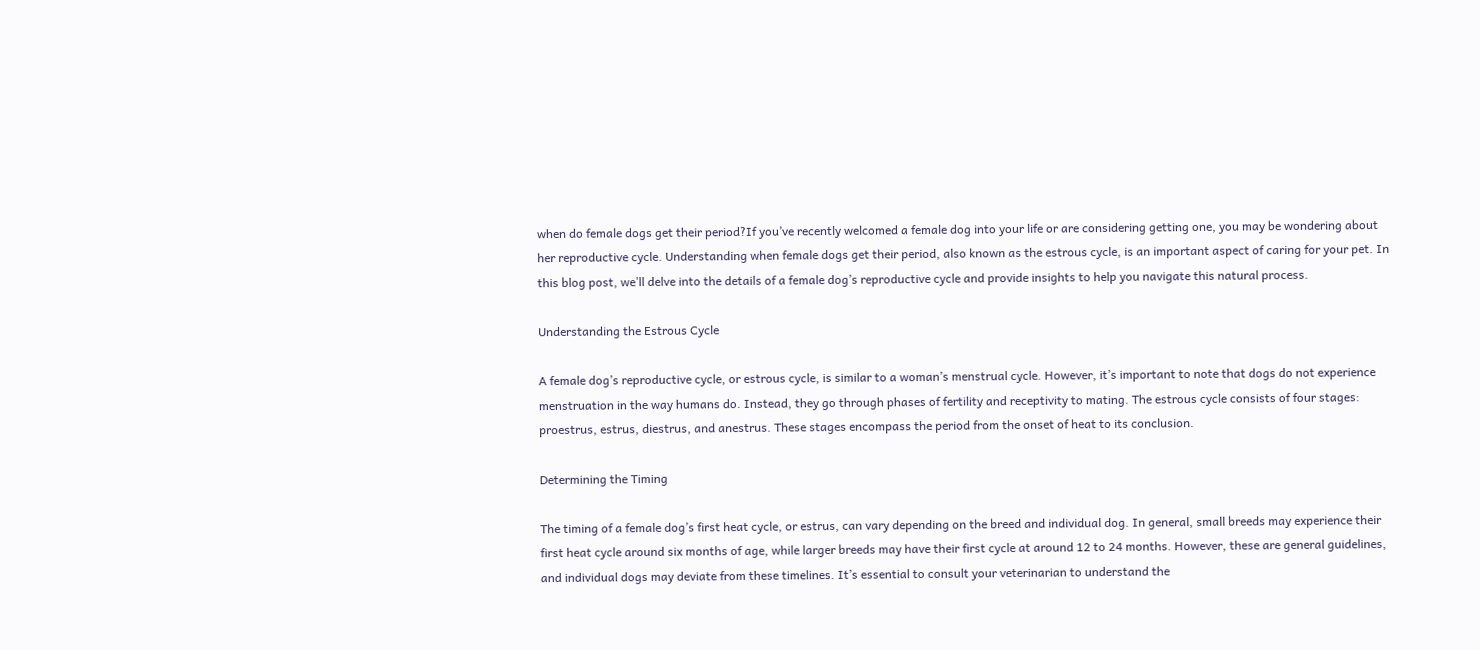when do female dogs get their period?If you’ve recently welcomed a female dog into your life or are considering getting one, you may be wondering about her reproductive cycle. Understanding when female dogs get their period, also known as the estrous cycle, is an important aspect of caring for your pet. In this blog post, we’ll delve into the details of a female dog’s reproductive cycle and provide insights to help you navigate this natural process.

Understanding the Estrous Cycle

A female dog’s reproductive cycle, or estrous cycle, is similar to a woman’s menstrual cycle. However, it’s important to note that dogs do not experience menstruation in the way humans do. Instead, they go through phases of fertility and receptivity to mating. The estrous cycle consists of four stages: proestrus, estrus, diestrus, and anestrus. These stages encompass the period from the onset of heat to its conclusion.

Determining the Timing

The timing of a female dog’s first heat cycle, or estrus, can vary depending on the breed and individual dog. In general, small breeds may experience their first heat cycle around six months of age, while larger breeds may have their first cycle at around 12 to 24 months. However, these are general guidelines, and individual dogs may deviate from these timelines. It’s essential to consult your veterinarian to understand the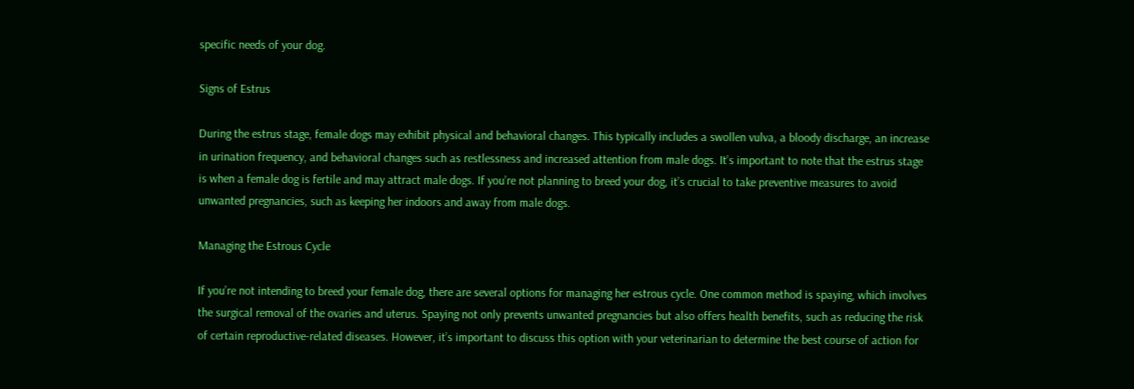specific needs of your dog.

Signs of Estrus

During the estrus stage, female dogs may exhibit physical and behavioral changes. This typically includes a swollen vulva, a bloody discharge, an increase in urination frequency, and behavioral changes such as restlessness and increased attention from male dogs. It’s important to note that the estrus stage is when a female dog is fertile and may attract male dogs. If you’re not planning to breed your dog, it’s crucial to take preventive measures to avoid unwanted pregnancies, such as keeping her indoors and away from male dogs.

Managing the Estrous Cycle

If you’re not intending to breed your female dog, there are several options for managing her estrous cycle. One common method is spaying, which involves the surgical removal of the ovaries and uterus. Spaying not only prevents unwanted pregnancies but also offers health benefits, such as reducing the risk of certain reproductive-related diseases. However, it’s important to discuss this option with your veterinarian to determine the best course of action for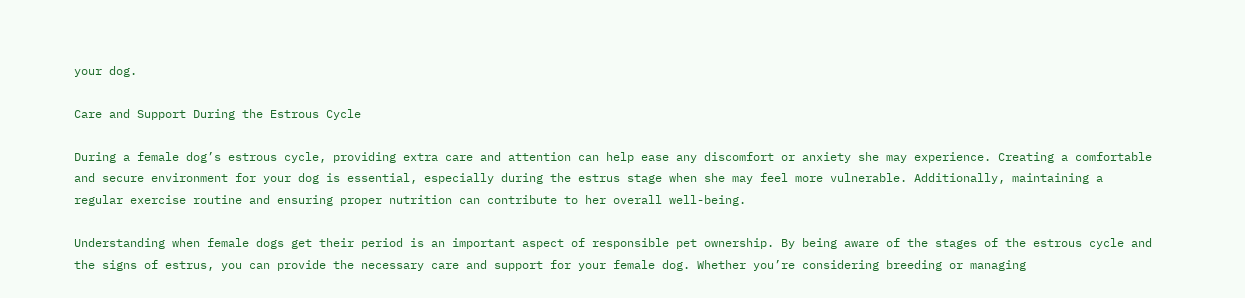your dog.

Care and Support During the Estrous Cycle

During a female dog’s estrous cycle, providing extra care and attention can help ease any discomfort or anxiety she may experience. Creating a comfortable and secure environment for your dog is essential, especially during the estrus stage when she may feel more vulnerable. Additionally, maintaining a regular exercise routine and ensuring proper nutrition can contribute to her overall well-being.

Understanding when female dogs get their period is an important aspect of responsible pet ownership. By being aware of the stages of the estrous cycle and the signs of estrus, you can provide the necessary care and support for your female dog. Whether you’re considering breeding or managing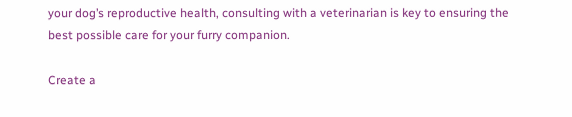your dog’s reproductive health, consulting with a veterinarian is key to ensuring the best possible care for your furry companion.

Create a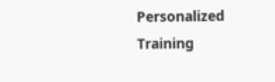Personalized Training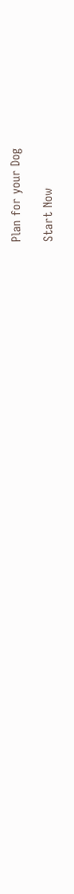Plan for your Dog

Start Now